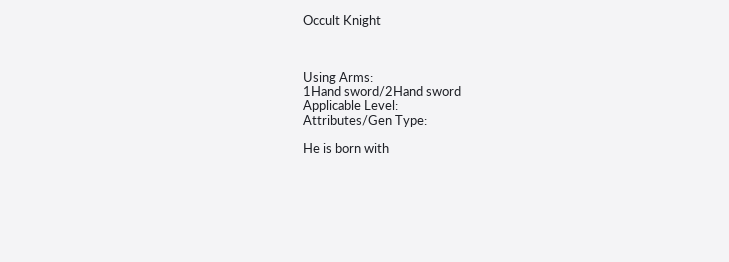Occult Knight



Using Arms:
1Hand sword/2Hand sword
Applicable Level:
Attributes/Gen Type:

He is born with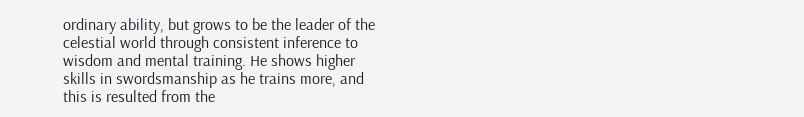ordinary ability, but grows to be the leader of the celestial world through consistent inference to wisdom and mental training. He shows higher skills in swordsmanship as he trains more, and this is resulted from the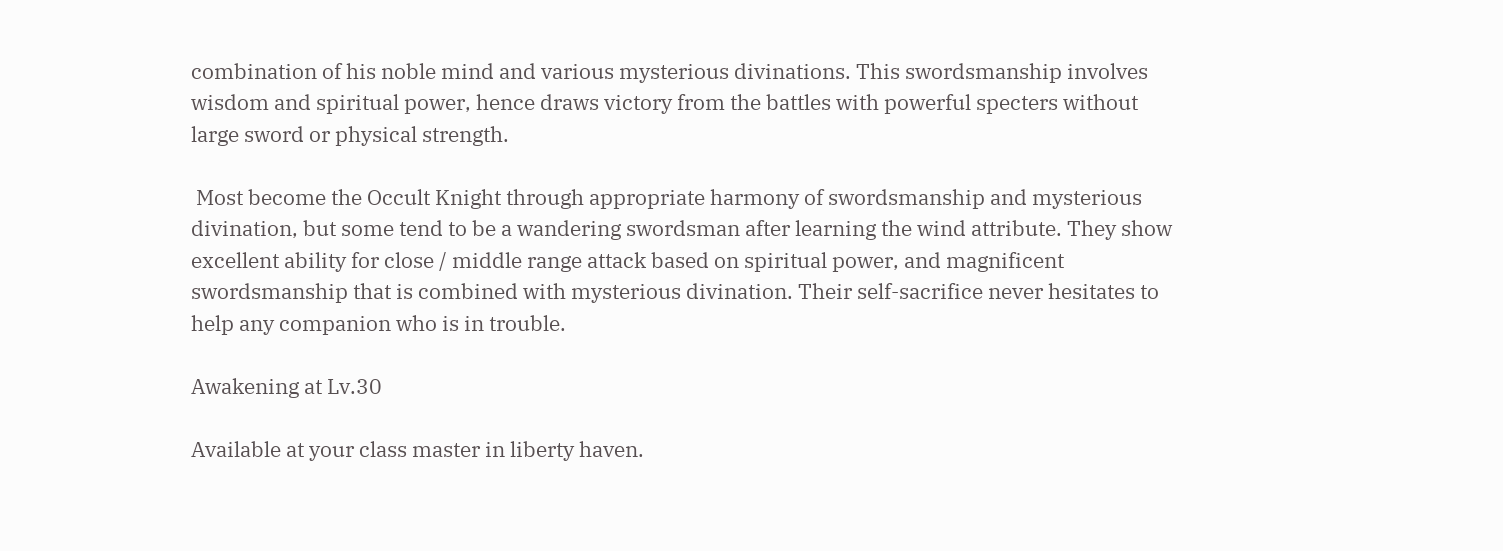combination of his noble mind and various mysterious divinations. This swordsmanship involves wisdom and spiritual power, hence draws victory from the battles with powerful specters without large sword or physical strength.

 Most become the Occult Knight through appropriate harmony of swordsmanship and mysterious divination, but some tend to be a wandering swordsman after learning the wind attribute. They show excellent ability for close / middle range attack based on spiritual power, and magnificent swordsmanship that is combined with mysterious divination. Their self-sacrifice never hesitates to help any companion who is in trouble.

Awakening at Lv.30

Available at your class master in liberty haven.